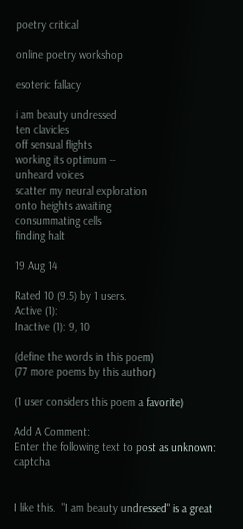poetry critical

online poetry workshop

esoteric fallacy

i am beauty undressed
ten clavicles
off sensual flights
working its optimum --
unheard voices
scatter my neural exploration
onto heights awaiting
consummating cells
finding halt

19 Aug 14

Rated 10 (9.5) by 1 users.
Active (1):
Inactive (1): 9, 10

(define the words in this poem)
(77 more poems by this author)

(1 user considers this poem a favorite)

Add A Comment:
Enter the following text to post as unknown: captcha


I like this.  "I am beauty undressed" is a great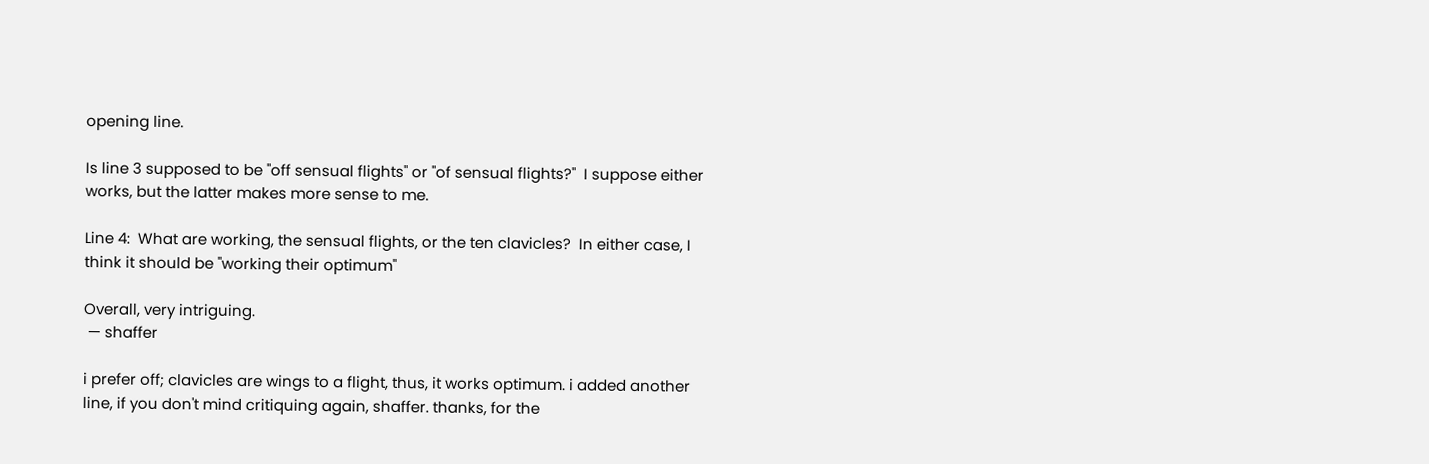opening line.

Is line 3 supposed to be "off sensual flights" or "of sensual flights?"  I suppose either works, but the latter makes more sense to me.

Line 4:  What are working, the sensual flights, or the ten clavicles?  In either case, I think it should be "working their optimum"

Overall, very intriguing.
 — shaffer

i prefer off; clavicles are wings to a flight, thus, it works optimum. i added another line, if you don't mind critiquing again, shaffer. thanks, for the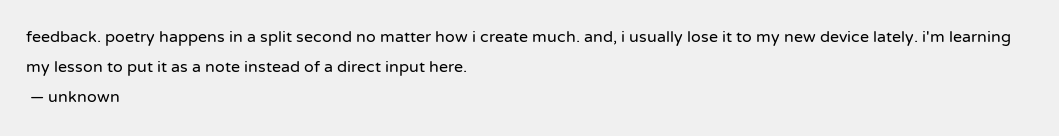feedback. poetry happens in a split second no matter how i create much. and, i usually lose it to my new device lately. i'm learning my lesson to put it as a note instead of a direct input here.
 — unknown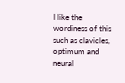I like the wordiness of this such as clavicles, optimum and neural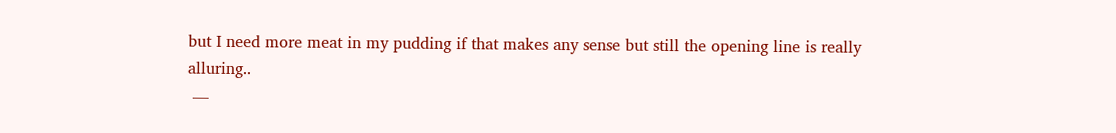but I need more meat in my pudding if that makes any sense but still the opening line is really alluring..
 —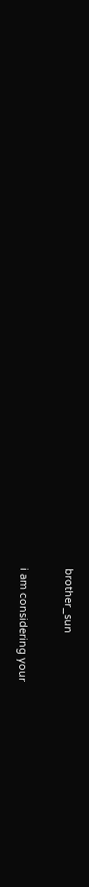brother_sun

i am considering your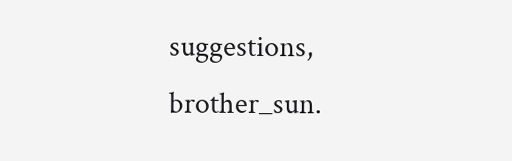suggestions, brother_sun.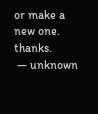or make a new one. thanks.
 — unknown